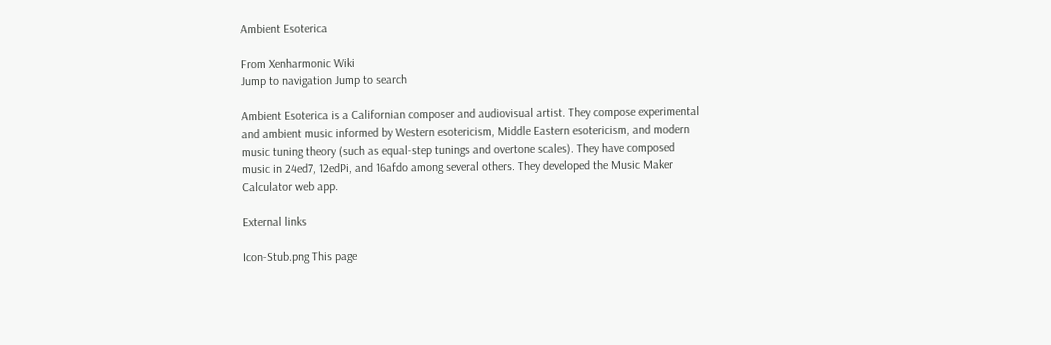Ambient Esoterica

From Xenharmonic Wiki
Jump to navigation Jump to search

Ambient Esoterica is a Californian composer and audiovisual artist. They compose experimental and ambient music informed by Western esotericism, Middle Eastern esotericism, and modern music tuning theory (such as equal-step tunings and overtone scales). They have composed music in 24ed7, 12edPi, and 16afdo among several others. They developed the Music Maker Calculator web app.

External links

Icon-Stub.png This page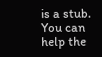is a stub. You can help the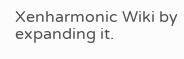Xenharmonic Wiki by expanding it.